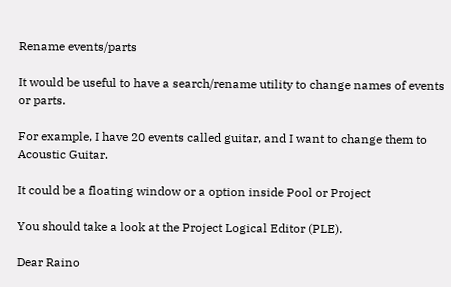Rename events/parts

It would be useful to have a search/rename utility to change names of events or parts.

For example, I have 20 events called guitar, and I want to change them to Acoustic Guitar.

It could be a floating window or a option inside Pool or Project

You should take a look at the Project Logical Editor (PLE).

Dear Raino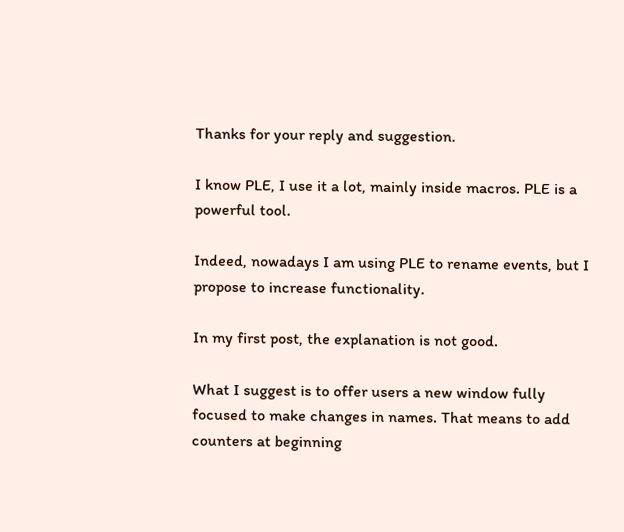Thanks for your reply and suggestion.

I know PLE, I use it a lot, mainly inside macros. PLE is a powerful tool.

Indeed, nowadays I am using PLE to rename events, but I propose to increase functionality.

In my first post, the explanation is not good.

What I suggest is to offer users a new window fully focused to make changes in names. That means to add counters at beginning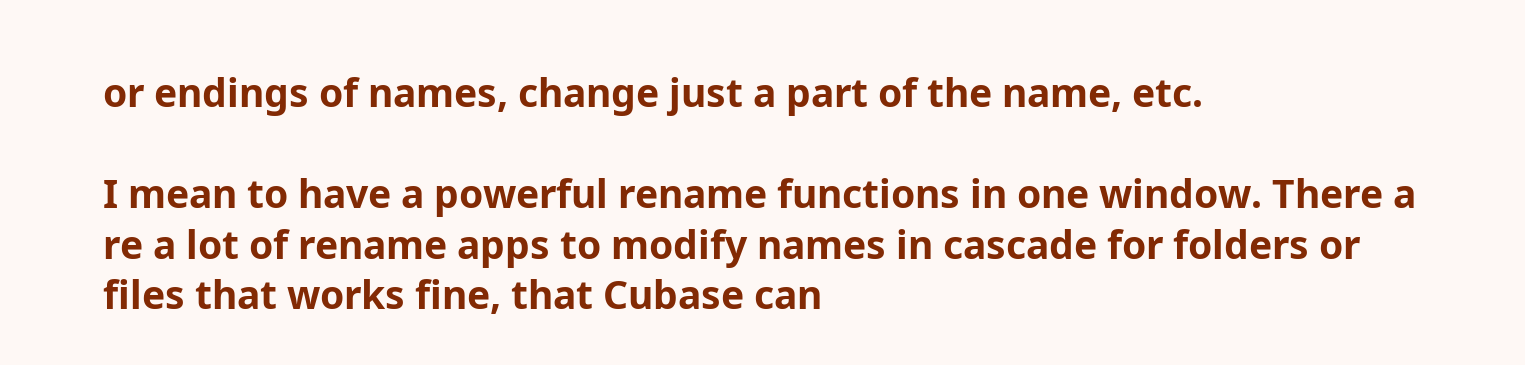or endings of names, change just a part of the name, etc.

I mean to have a powerful rename functions in one window. There a re a lot of rename apps to modify names in cascade for folders or files that works fine, that Cubase can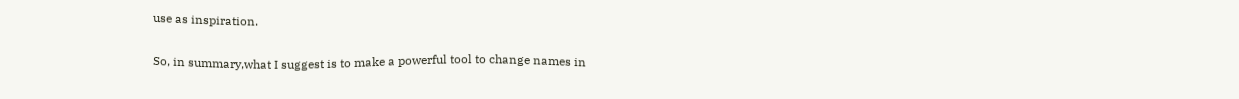use as inspiration.

So, in summary,what I suggest is to make a powerful tool to change names in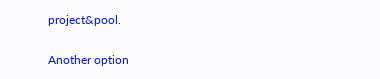project&pool.

Another option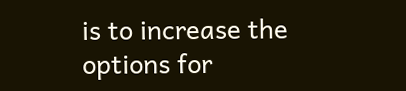is to increase the options for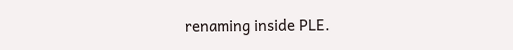renaming inside PLE.